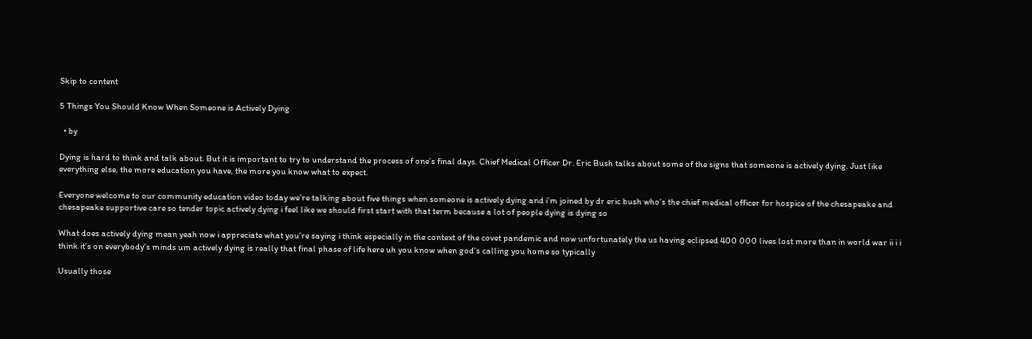Skip to content

5 Things You Should Know When Someone is Actively Dying

  • by

Dying is hard to think and talk about. But it is important to try to understand the process of one’s final days. Chief Medical Officer Dr. Eric Bush talks about some of the signs that someone is actively dying. Just like everything else, the more education you have, the more you know what to expect.

Everyone welcome to our community education video today we’re talking about five things when someone is actively dying and i’m joined by dr eric bush who’s the chief medical officer for hospice of the chesapeake and chesapeake supportive care so tender topic actively dying i feel like we should first start with that term because a lot of people dying is dying so

What does actively dying mean yeah now i appreciate what you’re saying i think especially in the context of the covet pandemic and now unfortunately the us having eclipsed 400 000 lives lost more than in world war ii i i think it’s on everybody’s minds um actively dying is really that final phase of life here uh you know when god’s calling you home so typically

Usually those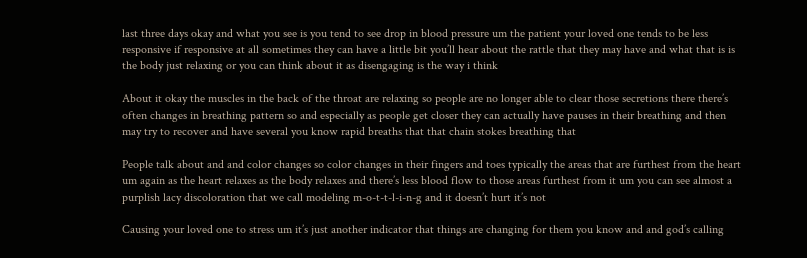last three days okay and what you see is you tend to see drop in blood pressure um the patient your loved one tends to be less responsive if responsive at all sometimes they can have a little bit you’ll hear about the rattle that they may have and what that is is the body just relaxing or you can think about it as disengaging is the way i think

About it okay the muscles in the back of the throat are relaxing so people are no longer able to clear those secretions there there’s often changes in breathing pattern so and especially as people get closer they can actually have pauses in their breathing and then may try to recover and have several you know rapid breaths that that chain stokes breathing that

People talk about and and color changes so color changes in their fingers and toes typically the areas that are furthest from the heart um again as the heart relaxes as the body relaxes and there’s less blood flow to those areas furthest from it um you can see almost a purplish lacy discoloration that we call modeling m-o-t-t-l-i-n-g and it doesn’t hurt it’s not

Causing your loved one to stress um it’s just another indicator that things are changing for them you know and and god’s calling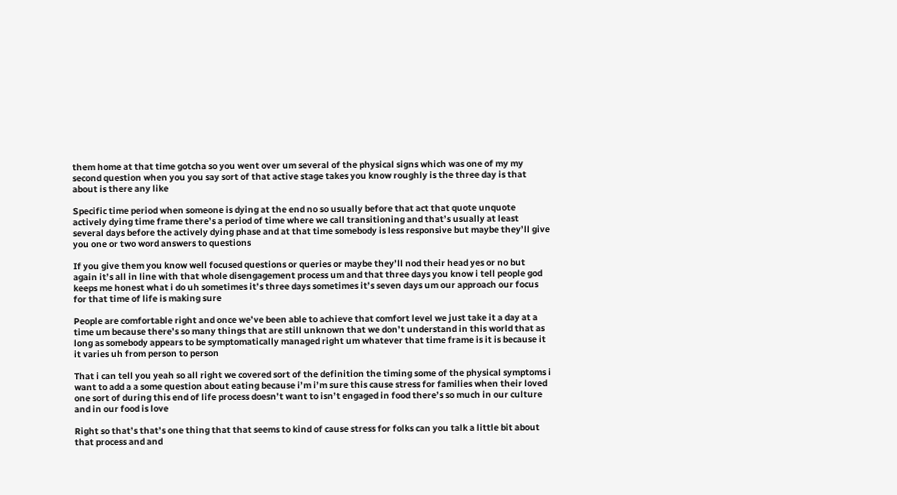them home at that time gotcha so you went over um several of the physical signs which was one of my my second question when you you say sort of that active stage takes you know roughly is the three day is that about is there any like

Specific time period when someone is dying at the end no so usually before that act that quote unquote actively dying time frame there’s a period of time where we call transitioning and that’s usually at least several days before the actively dying phase and at that time somebody is less responsive but maybe they’ll give you one or two word answers to questions

If you give them you know well focused questions or queries or maybe they’ll nod their head yes or no but again it’s all in line with that whole disengagement process um and that three days you know i tell people god keeps me honest what i do uh sometimes it’s three days sometimes it’s seven days um our approach our focus for that time of life is making sure

People are comfortable right and once we’ve been able to achieve that comfort level we just take it a day at a time um because there’s so many things that are still unknown that we don’t understand in this world that as long as somebody appears to be symptomatically managed right um whatever that time frame is it is because it it varies uh from person to person

That i can tell you yeah so all right we covered sort of the definition the timing some of the physical symptoms i want to add a a some question about eating because i’m i’m sure this cause stress for families when their loved one sort of during this end of life process doesn’t want to isn’t engaged in food there’s so much in our culture and in our food is love

Right so that’s that’s one thing that that seems to kind of cause stress for folks can you talk a little bit about that process and and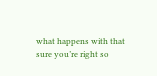what happens with that sure you’re right so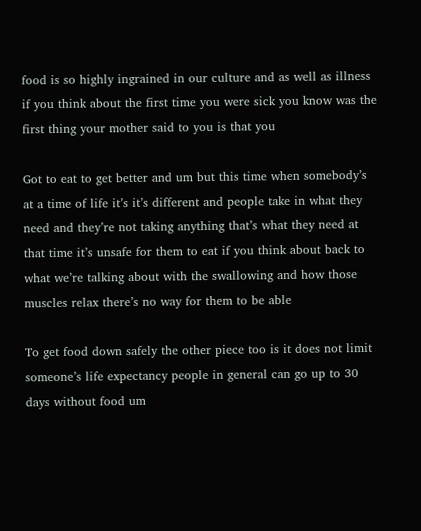food is so highly ingrained in our culture and as well as illness if you think about the first time you were sick you know was the first thing your mother said to you is that you

Got to eat to get better and um but this time when somebody’s at a time of life it’s it’s different and people take in what they need and they’re not taking anything that’s what they need at that time it’s unsafe for them to eat if you think about back to what we’re talking about with the swallowing and how those muscles relax there’s no way for them to be able

To get food down safely the other piece too is it does not limit someone’s life expectancy people in general can go up to 30 days without food um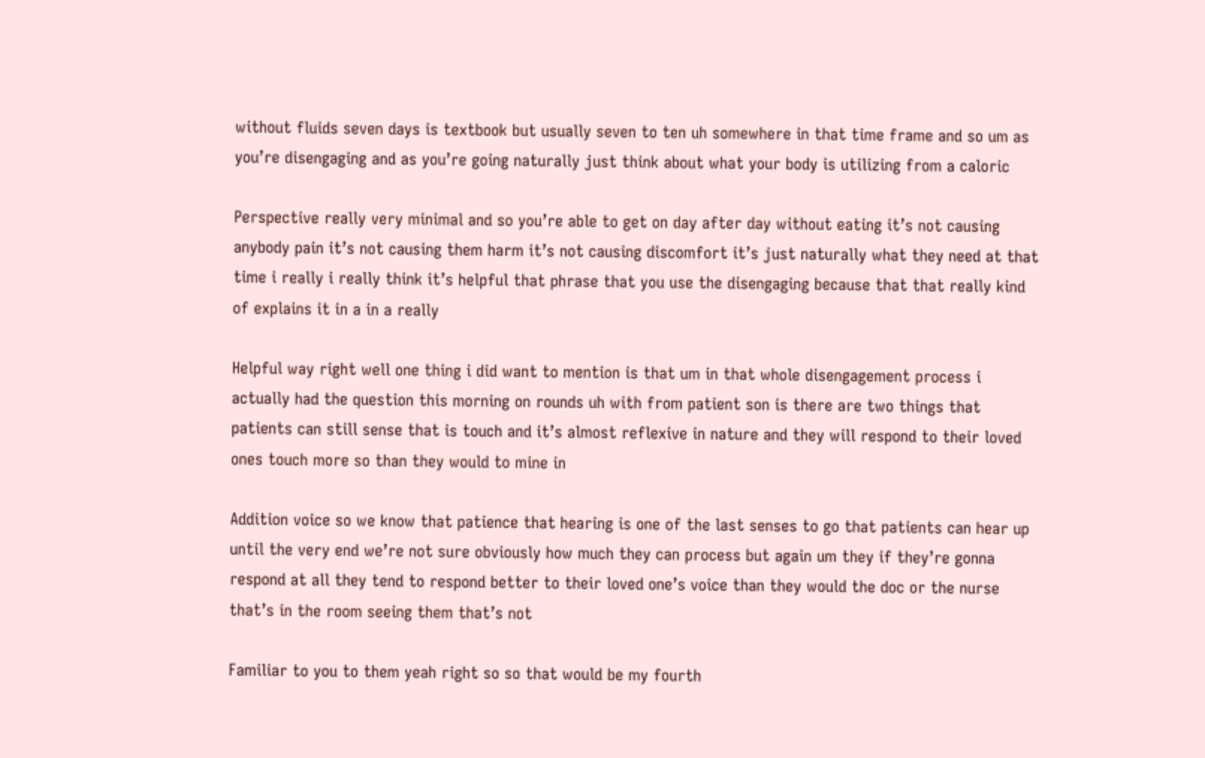without fluids seven days is textbook but usually seven to ten uh somewhere in that time frame and so um as you’re disengaging and as you’re going naturally just think about what your body is utilizing from a caloric

Perspective really very minimal and so you’re able to get on day after day without eating it’s not causing anybody pain it’s not causing them harm it’s not causing discomfort it’s just naturally what they need at that time i really i really think it’s helpful that phrase that you use the disengaging because that that really kind of explains it in a in a really

Helpful way right well one thing i did want to mention is that um in that whole disengagement process i actually had the question this morning on rounds uh with from patient son is there are two things that patients can still sense that is touch and it’s almost reflexive in nature and they will respond to their loved ones touch more so than they would to mine in

Addition voice so we know that patience that hearing is one of the last senses to go that patients can hear up until the very end we’re not sure obviously how much they can process but again um they if they’re gonna respond at all they tend to respond better to their loved one’s voice than they would the doc or the nurse that’s in the room seeing them that’s not

Familiar to you to them yeah right so so that would be my fourth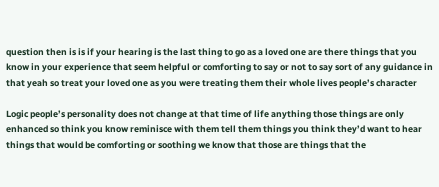question then is is if your hearing is the last thing to go as a loved one are there things that you know in your experience that seem helpful or comforting to say or not to say sort of any guidance in that yeah so treat your loved one as you were treating them their whole lives people’s character

Logic people’s personality does not change at that time of life anything those things are only enhanced so think you know reminisce with them tell them things you think they’d want to hear things that would be comforting or soothing we know that those are things that the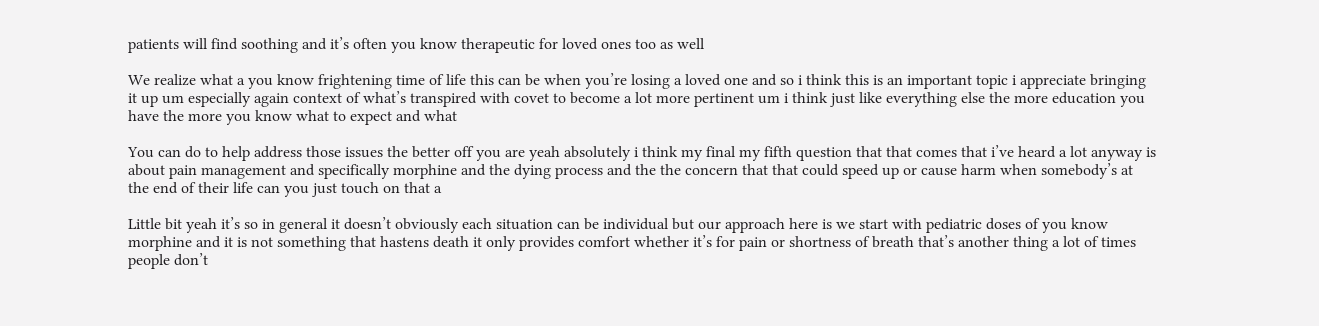patients will find soothing and it’s often you know therapeutic for loved ones too as well

We realize what a you know frightening time of life this can be when you’re losing a loved one and so i think this is an important topic i appreciate bringing it up um especially again context of what’s transpired with covet to become a lot more pertinent um i think just like everything else the more education you have the more you know what to expect and what

You can do to help address those issues the better off you are yeah absolutely i think my final my fifth question that that comes that i’ve heard a lot anyway is about pain management and specifically morphine and the dying process and the the concern that that could speed up or cause harm when somebody’s at the end of their life can you just touch on that a

Little bit yeah it’s so in general it doesn’t obviously each situation can be individual but our approach here is we start with pediatric doses of you know morphine and it is not something that hastens death it only provides comfort whether it’s for pain or shortness of breath that’s another thing a lot of times people don’t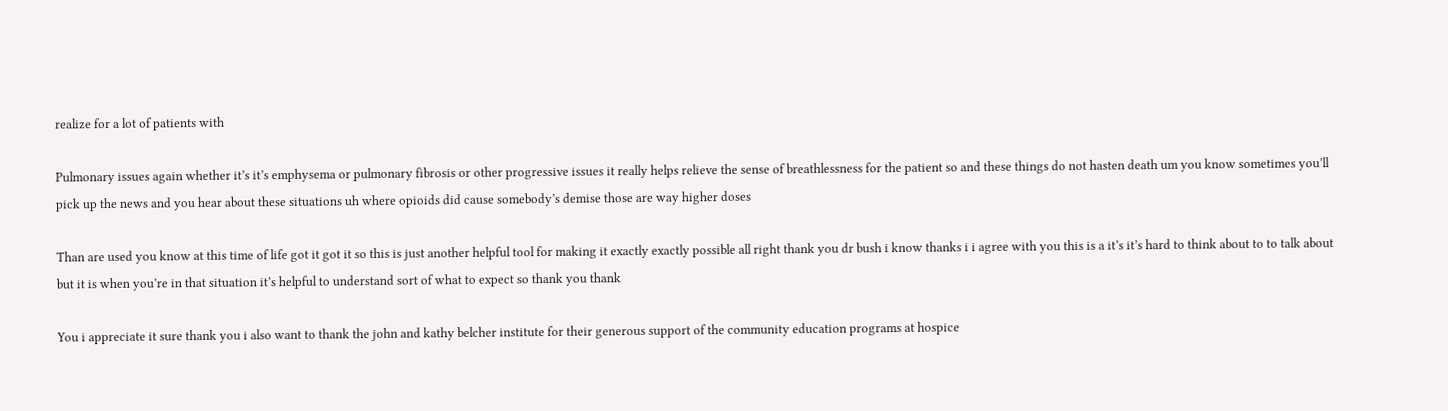realize for a lot of patients with

Pulmonary issues again whether it’s it’s emphysema or pulmonary fibrosis or other progressive issues it really helps relieve the sense of breathlessness for the patient so and these things do not hasten death um you know sometimes you’ll pick up the news and you hear about these situations uh where opioids did cause somebody’s demise those are way higher doses

Than are used you know at this time of life got it got it so this is just another helpful tool for making it exactly exactly possible all right thank you dr bush i know thanks i i agree with you this is a it’s it’s hard to think about to to talk about but it is when you’re in that situation it’s helpful to understand sort of what to expect so thank you thank

You i appreciate it sure thank you i also want to thank the john and kathy belcher institute for their generous support of the community education programs at hospice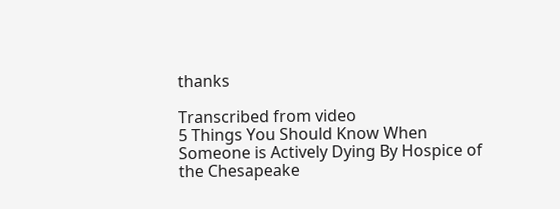thanks

Transcribed from video
5 Things You Should Know When Someone is Actively Dying By Hospice of the Chesapeake